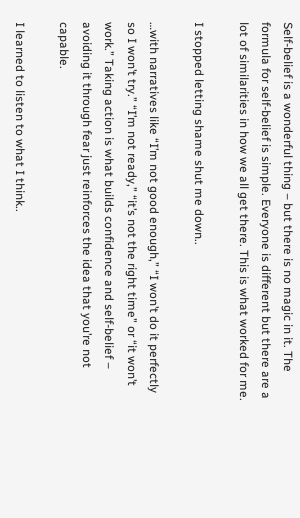Self-belief is a wonderful thing – but there is no magic in it. The formula for self-belief is simple. Everyone is different but there are a lot of similarities in how we all get there. This is what worked for me.

I stopped letting shame shut me down..

…with narratives like “I’m not good enough,” “I won’t do it perfectly so I won’t try.” “I’m not ready,” “it’s not the right time” or “it won’t work.” Taking action is what builds confidence and self-belief – avoiding it through fear just reinforces the idea that you’re not capable.

I learned to listen to what I think..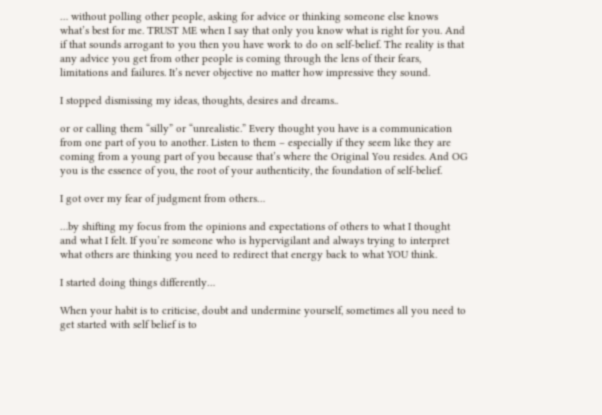… without polling other people, asking for advice or thinking someone else knows what’s best for me. TRUST ME when I say that only you know what is right for you. And if that sounds arrogant to you then you have work to do on self-belief. The reality is that any advice you get from other people is coming through the lens of their fears, limitations and failures. It’s never objective no matter how impressive they sound.

I stopped dismissing my ideas, thoughts, desires and dreams..

or or calling them “silly” or “unrealistic.” Every thought you have is a communication from one part of you to another. Listen to them – especially if they seem like they are coming from a young part of you because that’s where the Original You resides. And OG you is the essence of you, the root of your authenticity, the foundation of self-belief.

I got over my fear of judgment from others…

…by shifting my focus from the opinions and expectations of others to what I thought and what I felt. If you’re someone who is hypervigilant and always trying to interpret what others are thinking you need to redirect that energy back to what YOU think.

I started doing things differently…

When your habit is to criticise, doubt and undermine yourself, sometimes all you need to get started with self belief is to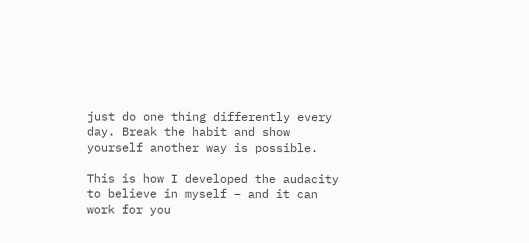just do one thing differently every day. Break the habit and show yourself another way is possible.

This is how I developed the audacity to believe in myself – and it can work for you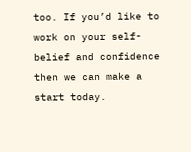too. If you’d like to work on your self-belief and confidence then we can make a start today.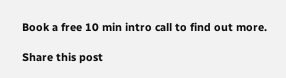Book a free 10 min intro call to find out more.

Share this post